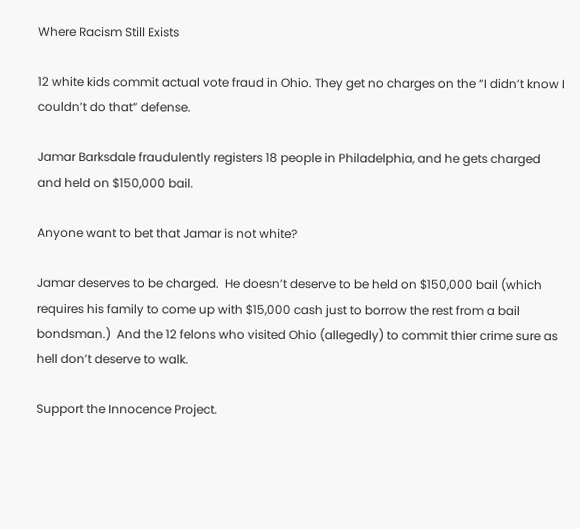Where Racism Still Exists

12 white kids commit actual vote fraud in Ohio. They get no charges on the “I didn’t know I couldn’t do that” defense.

Jamar Barksdale fraudulently registers 18 people in Philadelphia, and he gets charged and held on $150,000 bail.

Anyone want to bet that Jamar is not white?

Jamar deserves to be charged.  He doesn’t deserve to be held on $150,000 bail (which requires his family to come up with $15,000 cash just to borrow the rest from a bail bondsman.)  And the 12 felons who visited Ohio (allegedly) to commit thier crime sure as hell don’t deserve to walk.

Support the Innocence Project.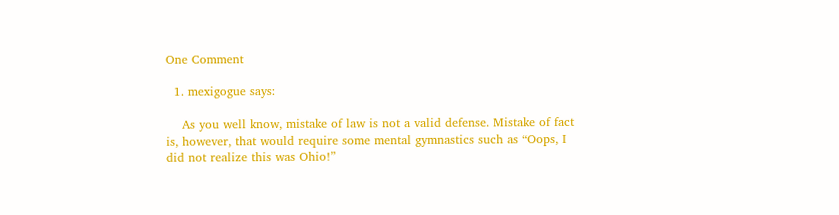One Comment

  1. mexigogue says:

    As you well know, mistake of law is not a valid defense. Mistake of fact is, however, that would require some mental gymnastics such as “Oops, I did not realize this was Ohio!”